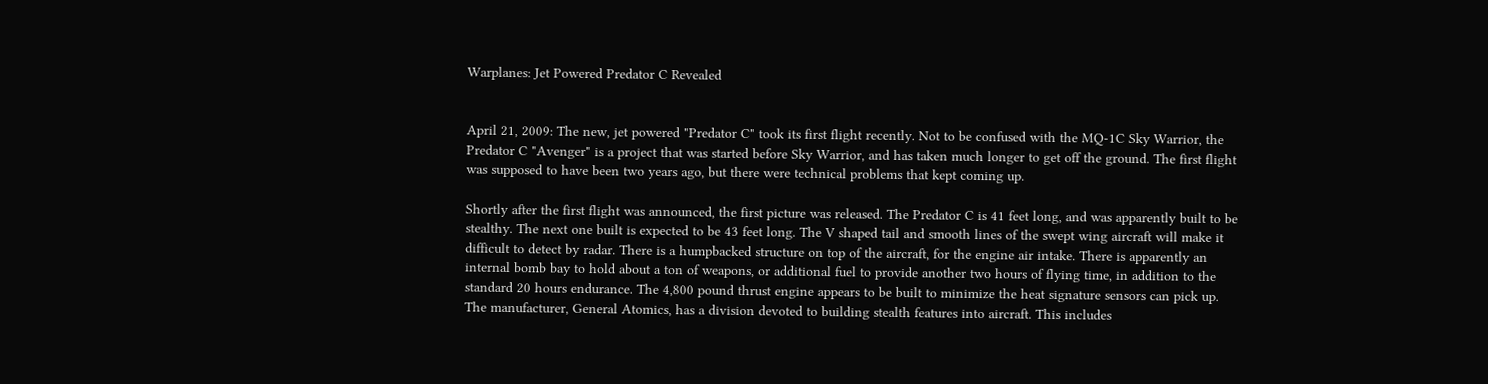Warplanes: Jet Powered Predator C Revealed


April 21, 2009: The new, jet powered "Predator C" took its first flight recently. Not to be confused with the MQ-1C Sky Warrior, the Predator C "Avenger" is a project that was started before Sky Warrior, and has taken much longer to get off the ground. The first flight was supposed to have been two years ago, but there were technical problems that kept coming up.

Shortly after the first flight was announced, the first picture was released. The Predator C is 41 feet long, and was apparently built to be stealthy. The next one built is expected to be 43 feet long. The V shaped tail and smooth lines of the swept wing aircraft will make it difficult to detect by radar. There is a humpbacked structure on top of the aircraft, for the engine air intake. There is apparently an internal bomb bay to hold about a ton of weapons, or additional fuel to provide another two hours of flying time, in addition to the standard 20 hours endurance. The 4,800 pound thrust engine appears to be built to minimize the heat signature sensors can pick up. The manufacturer, General Atomics, has a division devoted to building stealth features into aircraft. This includes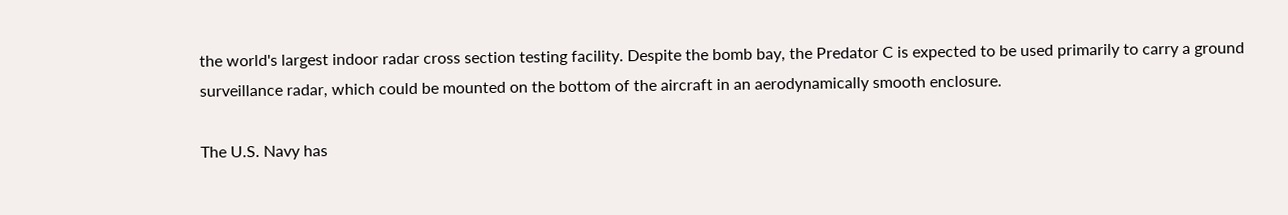the world's largest indoor radar cross section testing facility. Despite the bomb bay, the Predator C is expected to be used primarily to carry a ground surveillance radar, which could be mounted on the bottom of the aircraft in an aerodynamically smooth enclosure.

The U.S. Navy has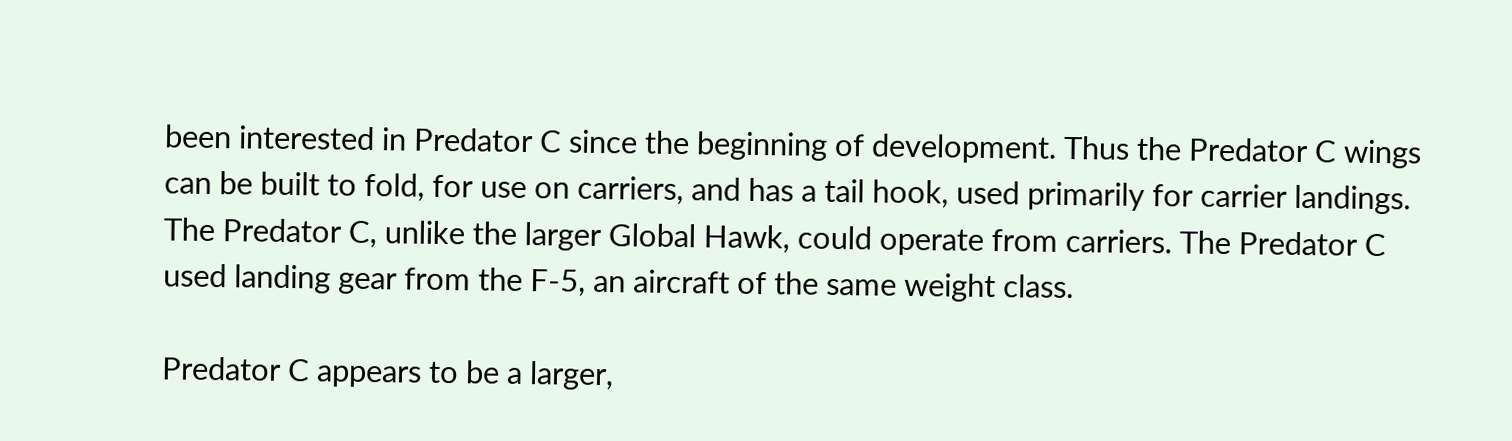been interested in Predator C since the beginning of development. Thus the Predator C wings can be built to fold, for use on carriers, and has a tail hook, used primarily for carrier landings. The Predator C, unlike the larger Global Hawk, could operate from carriers. The Predator C used landing gear from the F-5, an aircraft of the same weight class.

Predator C appears to be a larger,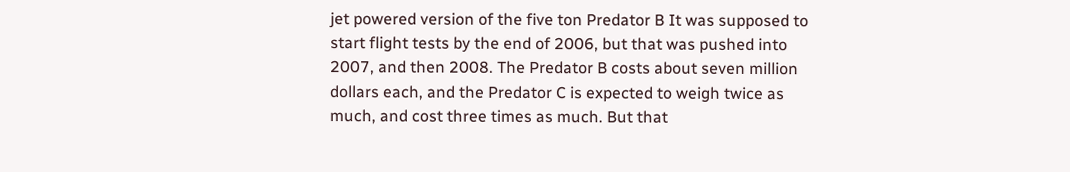jet powered version of the five ton Predator B It was supposed to start flight tests by the end of 2006, but that was pushed into 2007, and then 2008. The Predator B costs about seven million dollars each, and the Predator C is expected to weigh twice as much, and cost three times as much. But that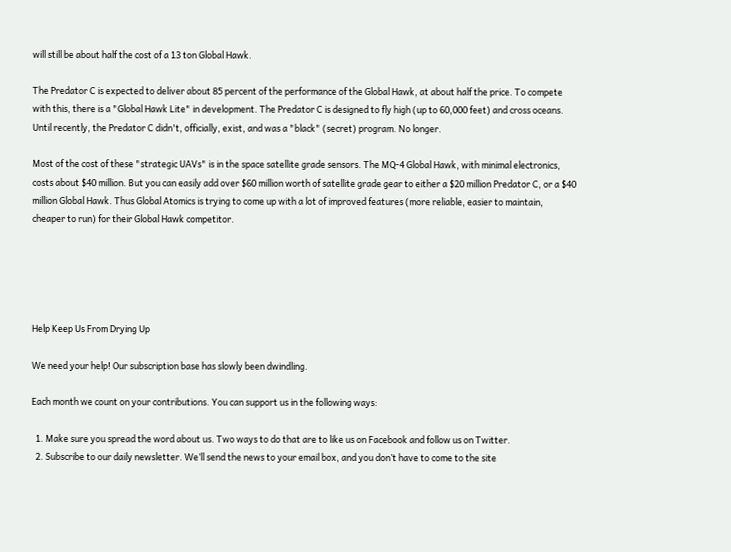will still be about half the cost of a 13 ton Global Hawk.

The Predator C is expected to deliver about 85 percent of the performance of the Global Hawk, at about half the price. To compete with this, there is a "Global Hawk Lite" in development. The Predator C is designed to fly high (up to 60,000 feet) and cross oceans. Until recently, the Predator C didn't, officially, exist, and was a "black" (secret) program. No longer.

Most of the cost of these "strategic UAVs" is in the space satellite grade sensors. The MQ-4 Global Hawk, with minimal electronics, costs about $40 million. But you can easily add over $60 million worth of satellite grade gear to either a $20 million Predator C, or a $40 million Global Hawk. Thus Global Atomics is trying to come up with a lot of improved features (more reliable, easier to maintain, cheaper to run) for their Global Hawk competitor.





Help Keep Us From Drying Up

We need your help! Our subscription base has slowly been dwindling.

Each month we count on your contributions. You can support us in the following ways:

  1. Make sure you spread the word about us. Two ways to do that are to like us on Facebook and follow us on Twitter.
  2. Subscribe to our daily newsletter. We’ll send the news to your email box, and you don’t have to come to the site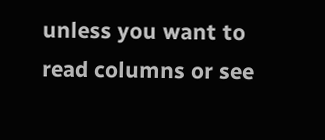unless you want to read columns or see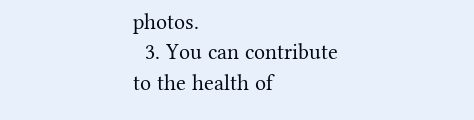photos.
  3. You can contribute to the health of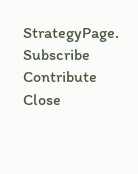StrategyPage.
Subscribe   Contribute   Close